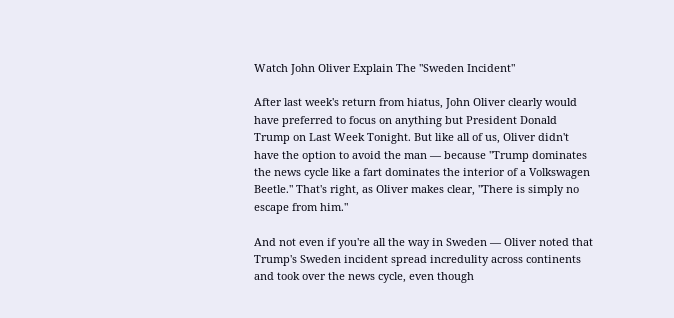Watch John Oliver Explain The "Sweden Incident"

After last week's return from hiatus, John Oliver clearly would have preferred to focus on anything but President Donald Trump on Last Week Tonight. But like all of us, Oliver didn't have the option to avoid the man — because "Trump dominates the news cycle like a fart dominates the interior of a Volkswagen Beetle." That's right, as Oliver makes clear, "There is simply no escape from him."

And not even if you're all the way in Sweden — Oliver noted that Trump's Sweden incident spread incredulity across continents and took over the news cycle, even though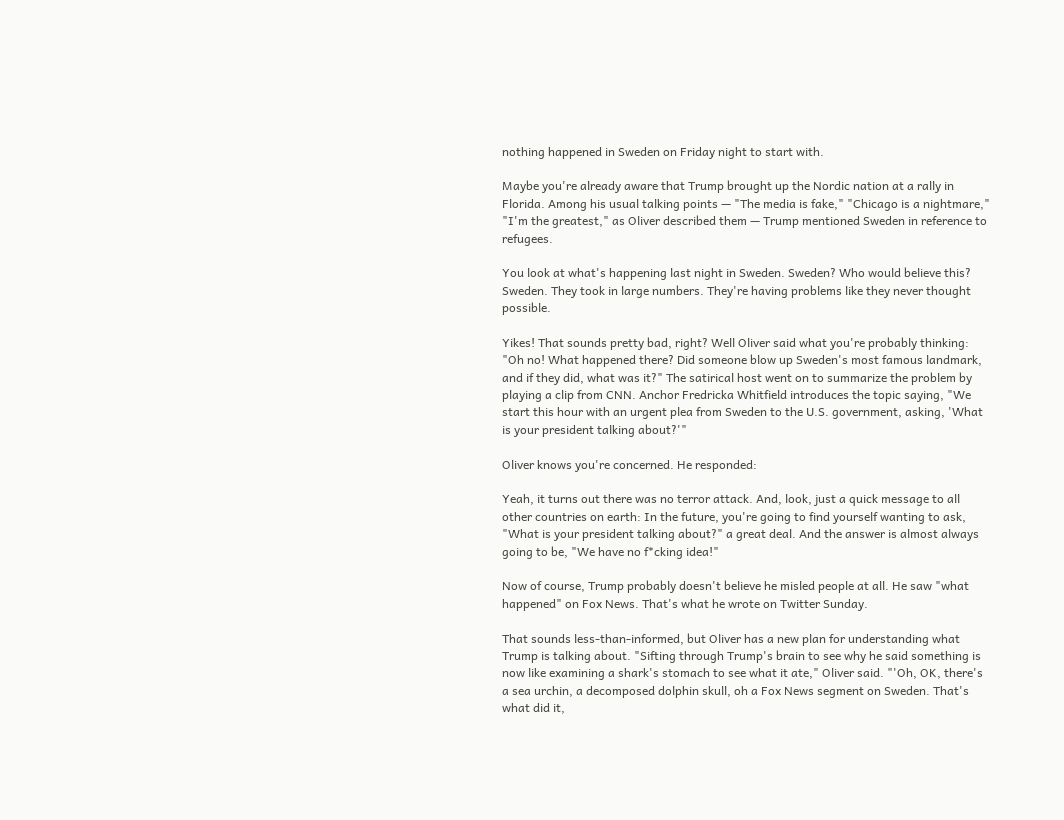nothing happened in Sweden on Friday night to start with.

Maybe you're already aware that Trump brought up the Nordic nation at a rally in Florida. Among his usual talking points — "The media is fake," "Chicago is a nightmare," "I'm the greatest," as Oliver described them — Trump mentioned Sweden in reference to refugees.

You look at what's happening last night in Sweden. Sweden? Who would believe this? Sweden. They took in large numbers. They're having problems like they never thought possible.

Yikes! That sounds pretty bad, right? Well Oliver said what you're probably thinking: "Oh no! What happened there? Did someone blow up Sweden's most famous landmark, and if they did, what was it?" The satirical host went on to summarize the problem by playing a clip from CNN. Anchor Fredricka Whitfield introduces the topic saying, "We start this hour with an urgent plea from Sweden to the U.S. government, asking, 'What is your president talking about?'"

Oliver knows you're concerned. He responded:

Yeah, it turns out there was no terror attack. And, look, just a quick message to all other countries on earth: In the future, you're going to find yourself wanting to ask, "What is your president talking about?" a great deal. And the answer is almost always going to be, "We have no f*cking idea!"

Now of course, Trump probably doesn't believe he misled people at all. He saw "what happened" on Fox News. That's what he wrote on Twitter Sunday.

That sounds less-than-informed, but Oliver has a new plan for understanding what Trump is talking about. "Sifting through Trump's brain to see why he said something is now like examining a shark's stomach to see what it ate," Oliver said. "'Oh, OK, there's a sea urchin, a decomposed dolphin skull, oh a Fox News segment on Sweden. That's what did it,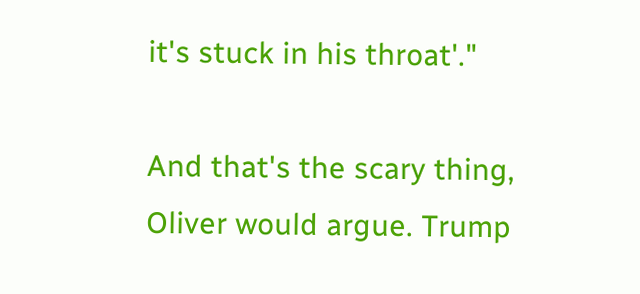it's stuck in his throat'."

And that's the scary thing, Oliver would argue. Trump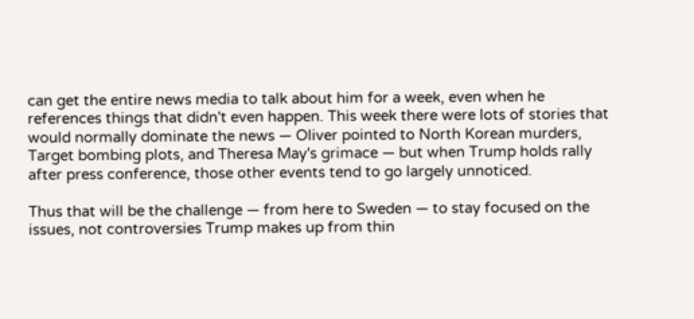can get the entire news media to talk about him for a week, even when he references things that didn't even happen. This week there were lots of stories that would normally dominate the news — Oliver pointed to North Korean murders, Target bombing plots, and Theresa May's grimace — but when Trump holds rally after press conference, those other events tend to go largely unnoticed.

Thus that will be the challenge — from here to Sweden — to stay focused on the issues, not controversies Trump makes up from thin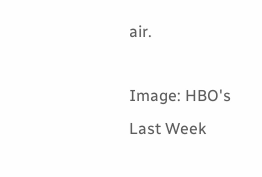air.

Image: HBO's Last Week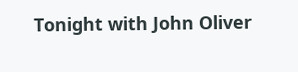Tonight with John Oliver